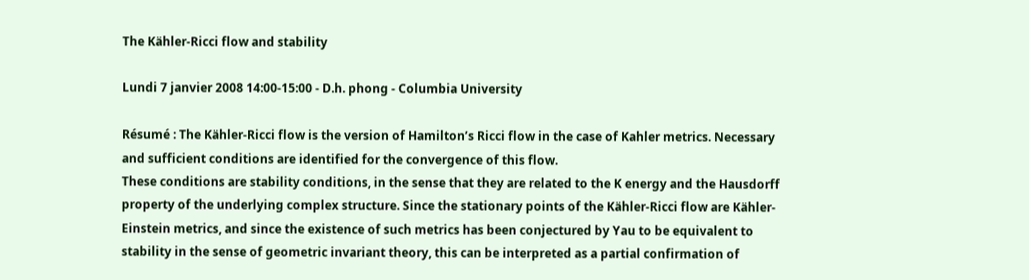The Kähler-Ricci flow and stability

Lundi 7 janvier 2008 14:00-15:00 - D.h. phong - Columbia University

Résumé : The Kähler-Ricci flow is the version of Hamilton’s Ricci flow in the case of Kahler metrics. Necessary and sufficient conditions are identified for the convergence of this flow.
These conditions are stability conditions, in the sense that they are related to the K energy and the Hausdorff property of the underlying complex structure. Since the stationary points of the Kähler-Ricci flow are Kähler-Einstein metrics, and since the existence of such metrics has been conjectured by Yau to be equivalent to stability in the sense of geometric invariant theory, this can be interpreted as a partial confirmation of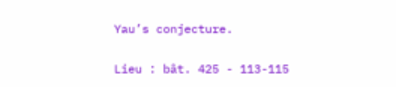Yau’s conjecture.

Lieu : bât. 425 - 113-115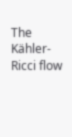The Kähler-Ricci flow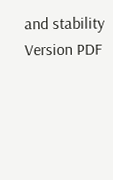and stability  Version PDF